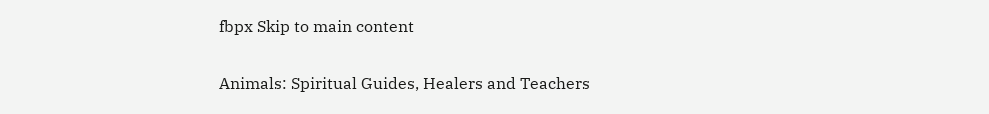fbpx Skip to main content

Animals: Spiritual Guides, Healers and Teachers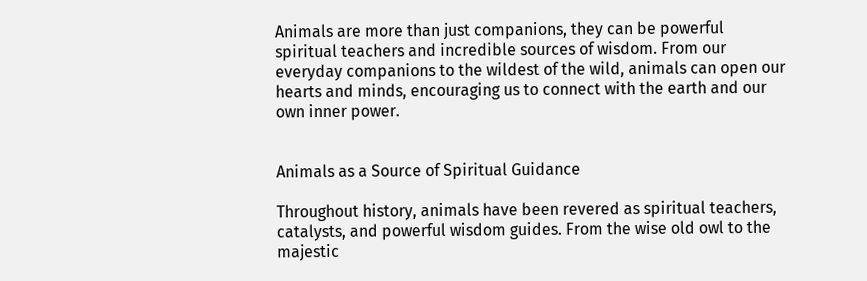Animals are more than just companions, they can be powerful spiritual teachers and incredible sources of wisdom. From our everyday companions to the wildest of the wild, animals can open our hearts and minds, encouraging us to connect with the earth and our own inner power.


Animals as a Source of Spiritual Guidance

Throughout history, animals have been revered as spiritual teachers, catalysts, and powerful wisdom guides. From the wise old owl to the majestic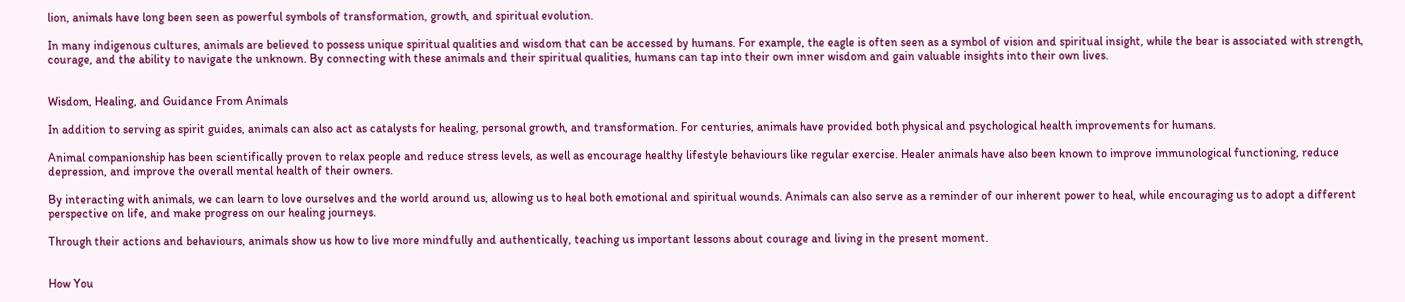lion, animals have long been seen as powerful symbols of transformation, growth, and spiritual evolution.

In many indigenous cultures, animals are believed to possess unique spiritual qualities and wisdom that can be accessed by humans. For example, the eagle is often seen as a symbol of vision and spiritual insight, while the bear is associated with strength, courage, and the ability to navigate the unknown. By connecting with these animals and their spiritual qualities, humans can tap into their own inner wisdom and gain valuable insights into their own lives.


Wisdom, Healing, and Guidance From Animals

In addition to serving as spirit guides, animals can also act as catalysts for healing, personal growth, and transformation. For centuries, animals have provided both physical and psychological health improvements for humans.

Animal companionship has been scientifically proven to relax people and reduce stress levels, as well as encourage healthy lifestyle behaviours like regular exercise. Healer animals have also been known to improve immunological functioning, reduce depression, and improve the overall mental health of their owners.

By interacting with animals, we can learn to love ourselves and the world around us, allowing us to heal both emotional and spiritual wounds. Animals can also serve as a reminder of our inherent power to heal, while encouraging us to adopt a different perspective on life, and make progress on our healing journeys.

Through their actions and behaviours, animals show us how to live more mindfully and authentically, teaching us important lessons about courage and living in the present moment.


How You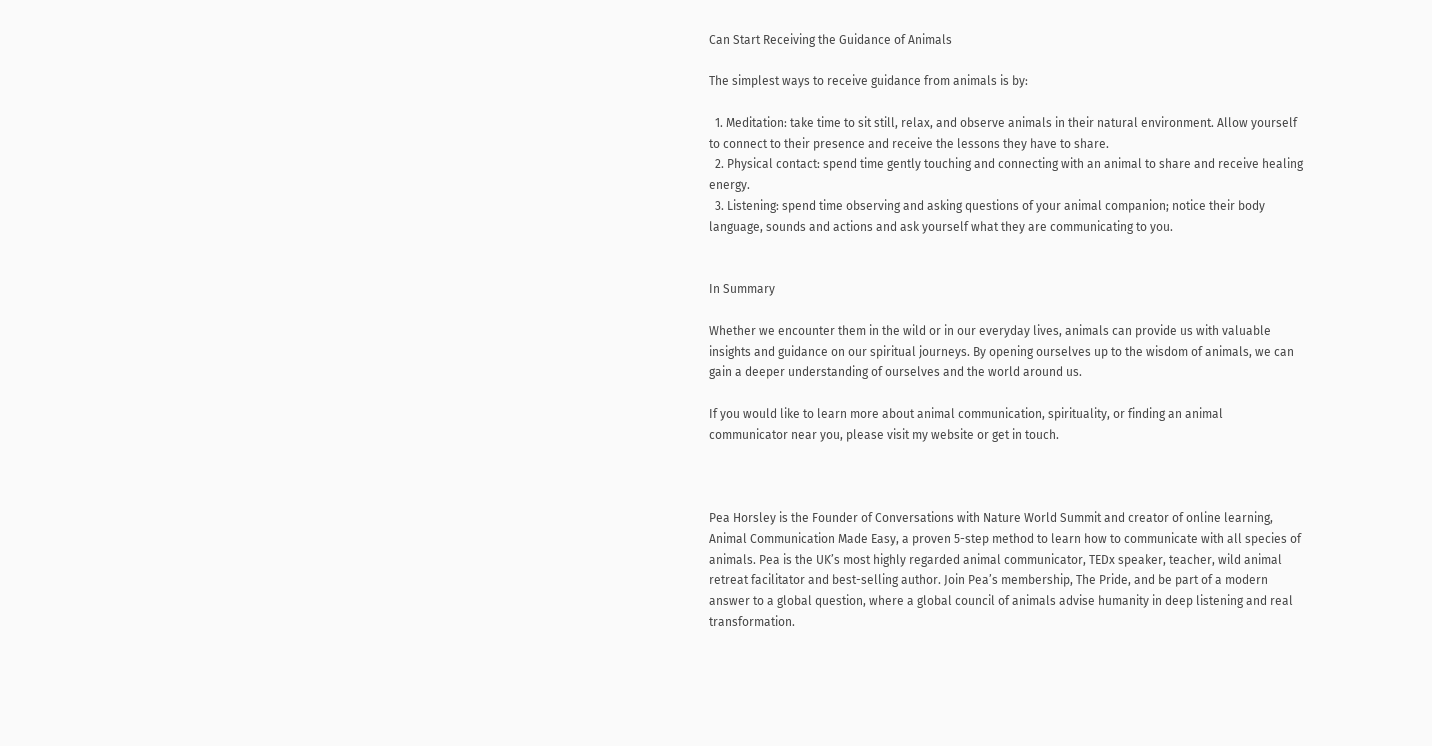Can Start Receiving the Guidance of Animals

The simplest ways to receive guidance from animals is by:

  1. Meditation: take time to sit still, relax, and observe animals in their natural environment. Allow yourself to connect to their presence and receive the lessons they have to share.
  2. Physical contact: spend time gently touching and connecting with an animal to share and receive healing energy.
  3. Listening: spend time observing and asking questions of your animal companion; notice their body language, sounds and actions and ask yourself what they are communicating to you.


In Summary

Whether we encounter them in the wild or in our everyday lives, animals can provide us with valuable insights and guidance on our spiritual journeys. By opening ourselves up to the wisdom of animals, we can gain a deeper understanding of ourselves and the world around us.

If you would like to learn more about animal communication, spirituality, or finding an animal communicator near you, please visit my website or get in touch.



Pea Horsley is the Founder of Conversations with Nature World Summit and creator of online learning, Animal Communication Made Easy, a proven 5-step method to learn how to communicate with all species of animals. Pea is the UK’s most highly regarded animal communicator, TEDx speaker, teacher, wild animal retreat facilitator and best-selling author. Join Pea’s membership, The Pride, and be part of a modern answer to a global question, where a global council of animals advise humanity in deep listening and real transformation.